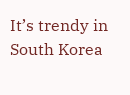It’s trendy in South Korea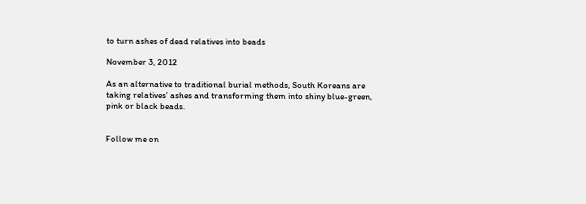to turn ashes of dead relatives into beads

November 3, 2012

As an alternative to traditional burial methods, South Koreans are taking relatives’ ashes and transforming them into shiny blue-green, pink or black beads.


Follow me on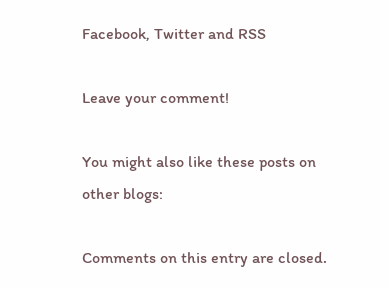Facebook, Twitter and RSS

Leave your comment!

You might also like these posts on other blogs:

Comments on this entry are closed.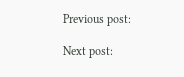Previous post:

Next post: